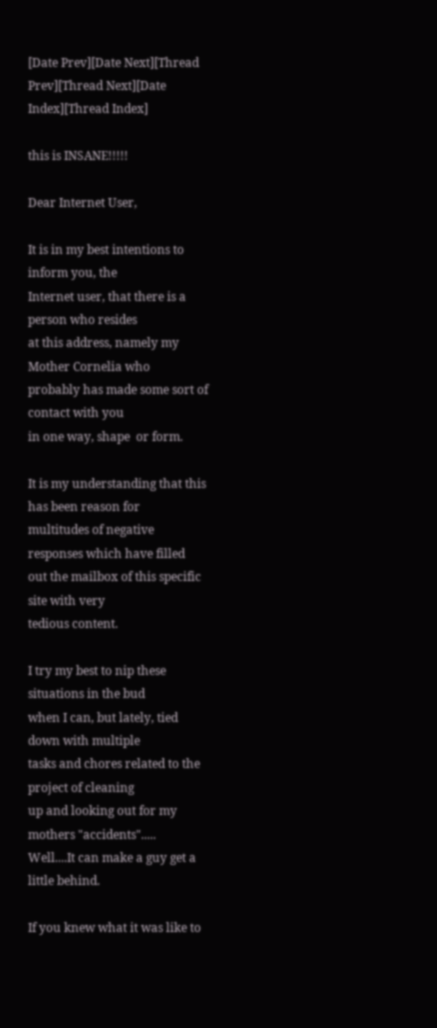[Date Prev][Date Next][Thread Prev][Thread Next][Date Index][Thread Index]

this is INSANE!!!!!

Dear Internet User,

It is in my best intentions to inform you, the
Internet user, that there is a person who resides
at this address, namely my Mother Cornelia who
probably has made some sort of contact with you
in one way, shape  or form.

It is my understanding that this has been reason for
multitudes of negative responses which have filled
out the mailbox of this specific site with very
tedious content.

I try my best to nip these situations in the bud
when I can, but lately, tied down with multiple
tasks and chores related to the project of cleaning
up and looking out for my mothers "accidents".....
Well....It can make a guy get a little behind.

If you knew what it was like to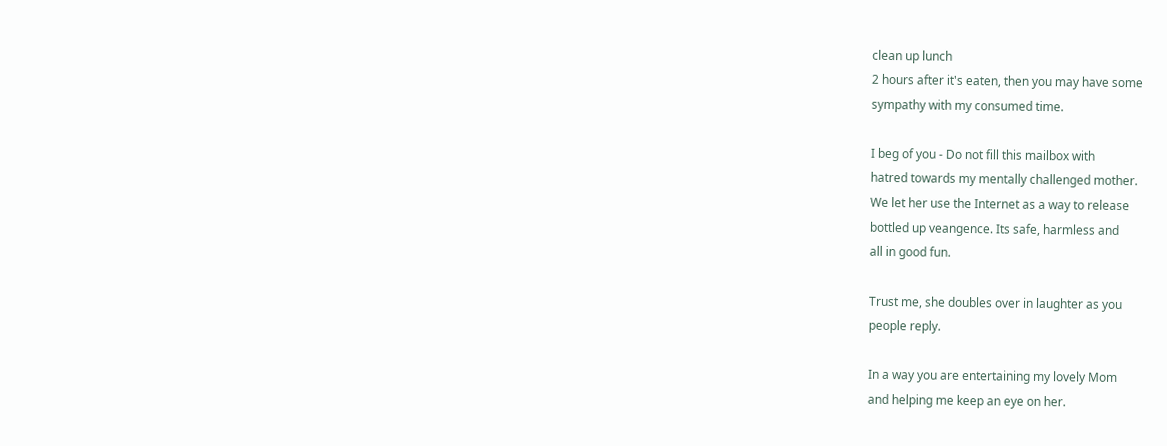clean up lunch
2 hours after it's eaten, then you may have some
sympathy with my consumed time.

I beg of you - Do not fill this mailbox with
hatred towards my mentally challenged mother.
We let her use the Internet as a way to release
bottled up veangence. Its safe, harmless and
all in good fun.

Trust me, she doubles over in laughter as you
people reply.

In a way you are entertaining my lovely Mom
and helping me keep an eye on her.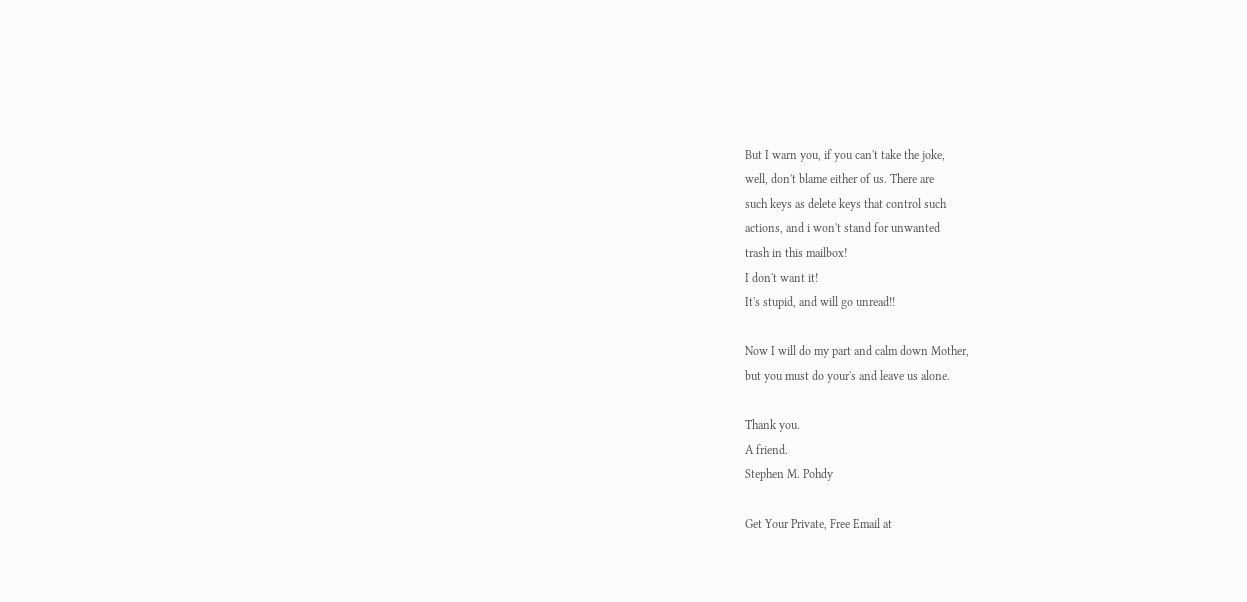But I warn you, if you can't take the joke,
well, don't blame either of us. There are
such keys as delete keys that control such
actions, and i won't stand for unwanted
trash in this mailbox!
I don't want it!
It's stupid, and will go unread!!

Now I will do my part and calm down Mother,
but you must do your's and leave us alone.

Thank you.
A friend.
Stephen M. Pohdy

Get Your Private, Free Email at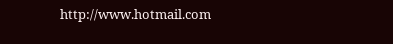http://www.hotmail.com